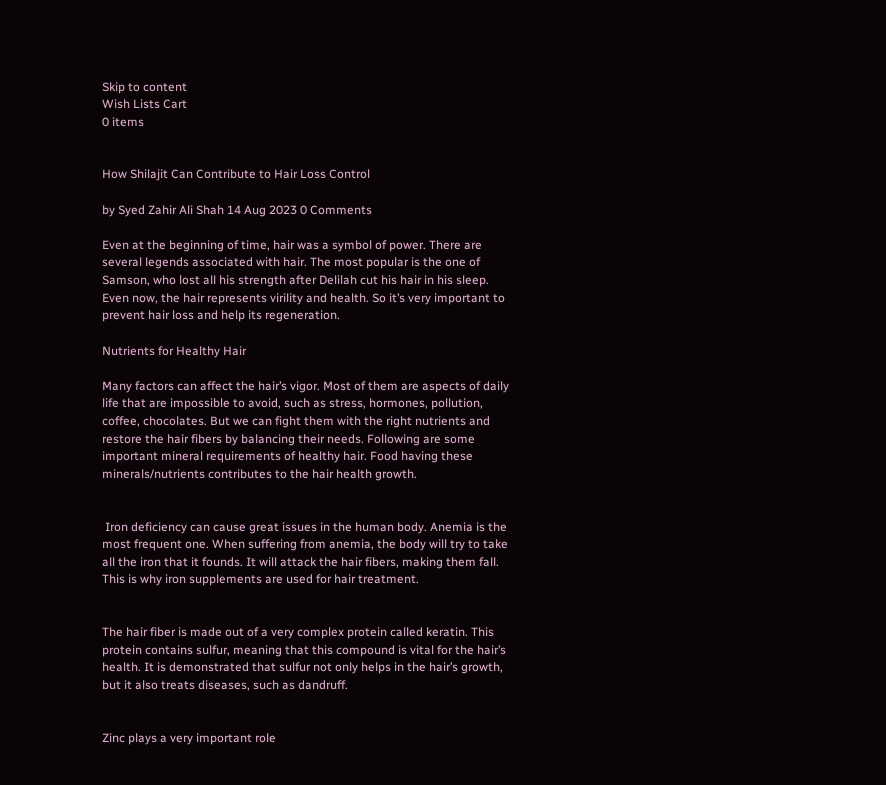Skip to content
Wish Lists Cart
0 items


How Shilajit Can Contribute to Hair Loss Control

by Syed Zahir Ali Shah 14 Aug 2023 0 Comments

Even at the beginning of time, hair was a symbol of power. There are several legends associated with hair. The most popular is the one of Samson, who lost all his strength after Delilah cut his hair in his sleep. Even now, the hair represents virility and health. So it’s very important to prevent hair loss and help its regeneration.

Nutrients for Healthy Hair

Many factors can affect the hair’s vigor. Most of them are aspects of daily life that are impossible to avoid, such as stress, hormones, pollution, coffee, chocolates. But we can fight them with the right nutrients and restore the hair fibers by balancing their needs. Following are some important mineral requirements of healthy hair. Food having these minerals/nutrients contributes to the hair health growth.


 Iron deficiency can cause great issues in the human body. Anemia is the most frequent one. When suffering from anemia, the body will try to take all the iron that it founds. It will attack the hair fibers, making them fall. This is why iron supplements are used for hair treatment.


The hair fiber is made out of a very complex protein called keratin. This protein contains sulfur, meaning that this compound is vital for the hair’s health. It is demonstrated that sulfur not only helps in the hair’s growth, but it also treats diseases, such as dandruff.


Zinc plays a very important role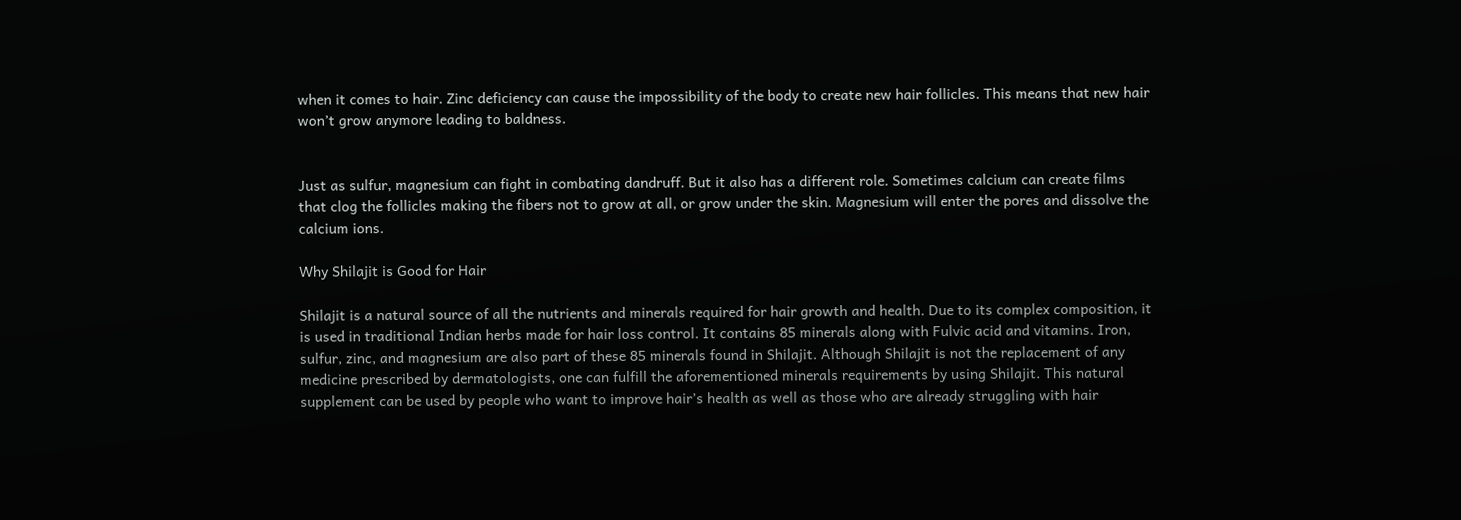when it comes to hair. Zinc deficiency can cause the impossibility of the body to create new hair follicles. This means that new hair won’t grow anymore leading to baldness.


Just as sulfur, magnesium can fight in combating dandruff. But it also has a different role. Sometimes calcium can create films that clog the follicles making the fibers not to grow at all, or grow under the skin. Magnesium will enter the pores and dissolve the calcium ions.

Why Shilajit is Good for Hair

Shilajit is a natural source of all the nutrients and minerals required for hair growth and health. Due to its complex composition, it is used in traditional Indian herbs made for hair loss control. It contains 85 minerals along with Fulvic acid and vitamins. Iron, sulfur, zinc, and magnesium are also part of these 85 minerals found in Shilajit. Although Shilajit is not the replacement of any medicine prescribed by dermatologists, one can fulfill the aforementioned minerals requirements by using Shilajit. This natural supplement can be used by people who want to improve hair’s health as well as those who are already struggling with hair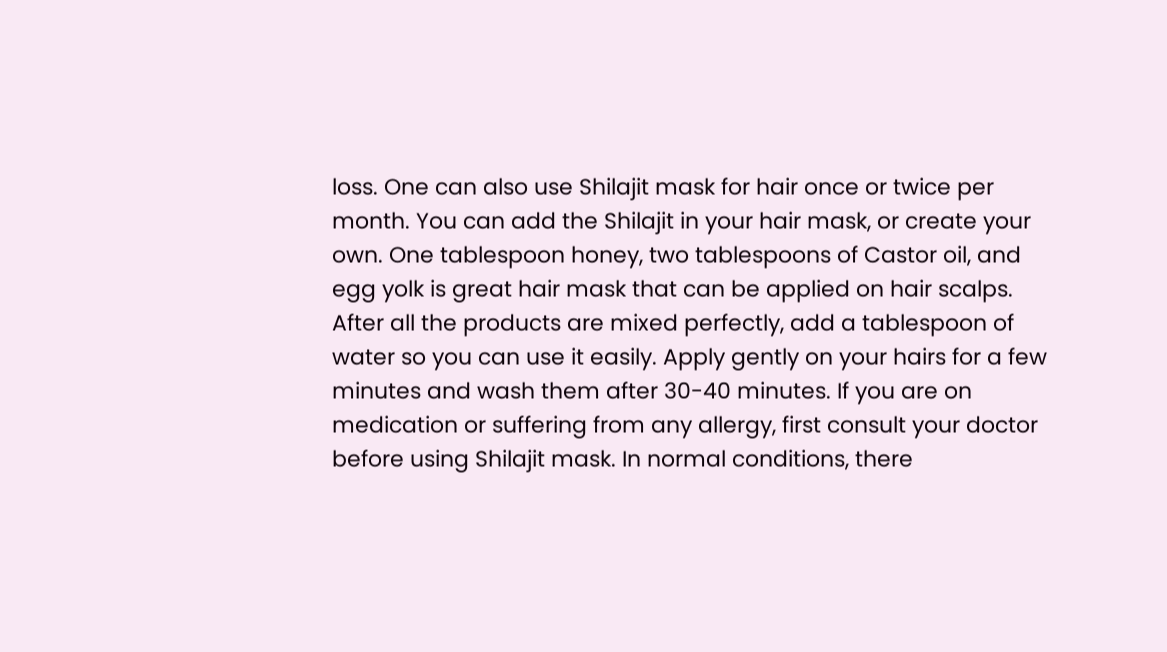loss. One can also use Shilajit mask for hair once or twice per month. You can add the Shilajit in your hair mask, or create your own. One tablespoon honey, two tablespoons of Castor oil, and egg yolk is great hair mask that can be applied on hair scalps. After all the products are mixed perfectly, add a tablespoon of water so you can use it easily. Apply gently on your hairs for a few minutes and wash them after 30-40 minutes. If you are on medication or suffering from any allergy, first consult your doctor before using Shilajit mask. In normal conditions, there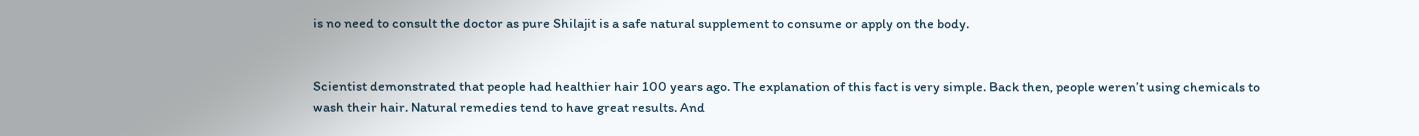is no need to consult the doctor as pure Shilajit is a safe natural supplement to consume or apply on the body.


Scientist demonstrated that people had healthier hair 100 years ago. The explanation of this fact is very simple. Back then, people weren’t using chemicals to wash their hair. Natural remedies tend to have great results. And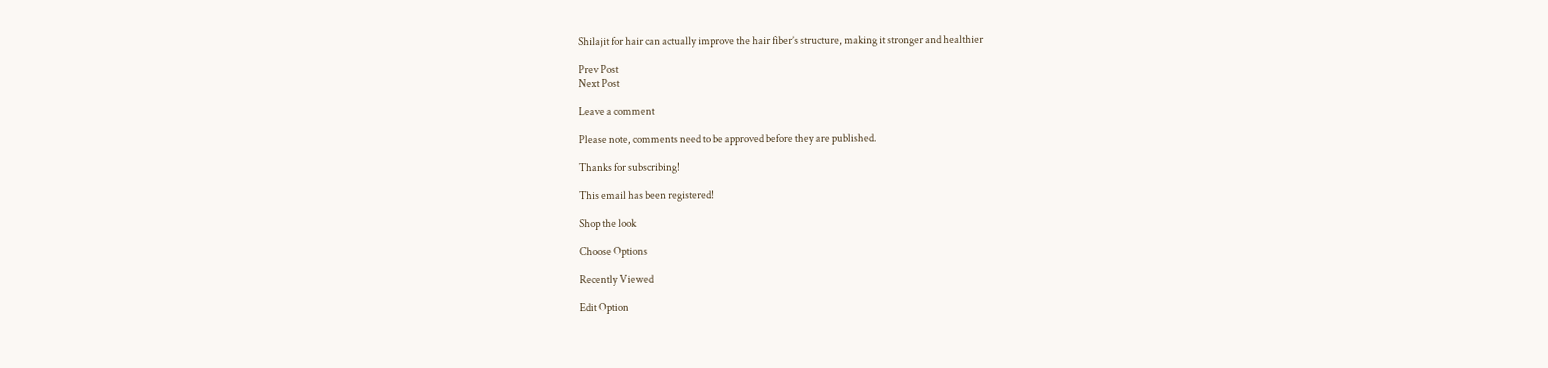Shilajit for hair can actually improve the hair fiber’s structure, making it stronger and healthier

Prev Post
Next Post

Leave a comment

Please note, comments need to be approved before they are published.

Thanks for subscribing!

This email has been registered!

Shop the look

Choose Options

Recently Viewed

Edit Option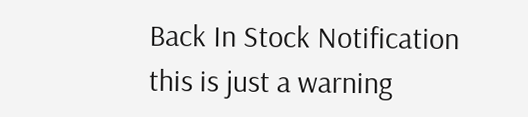Back In Stock Notification
this is just a warning